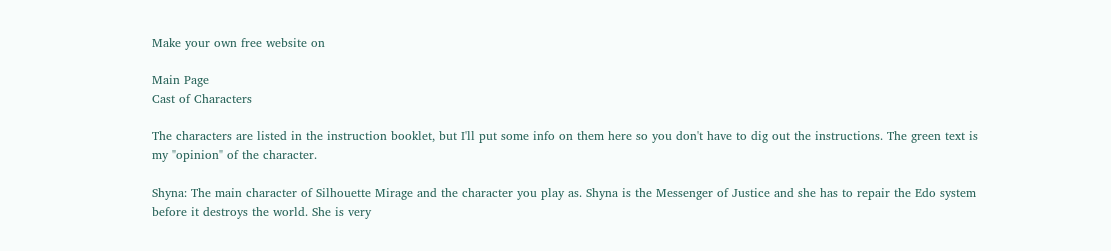Make your own free website on

Main Page
Cast of Characters

The characters are listed in the instruction booklet, but I'll put some info on them here so you don't have to dig out the instructions. The green text is my "opinion" of the character.

Shyna: The main character of Silhouette Mirage and the character you play as. Shyna is the Messenger of Justice and she has to repair the Edo system before it destroys the world. She is very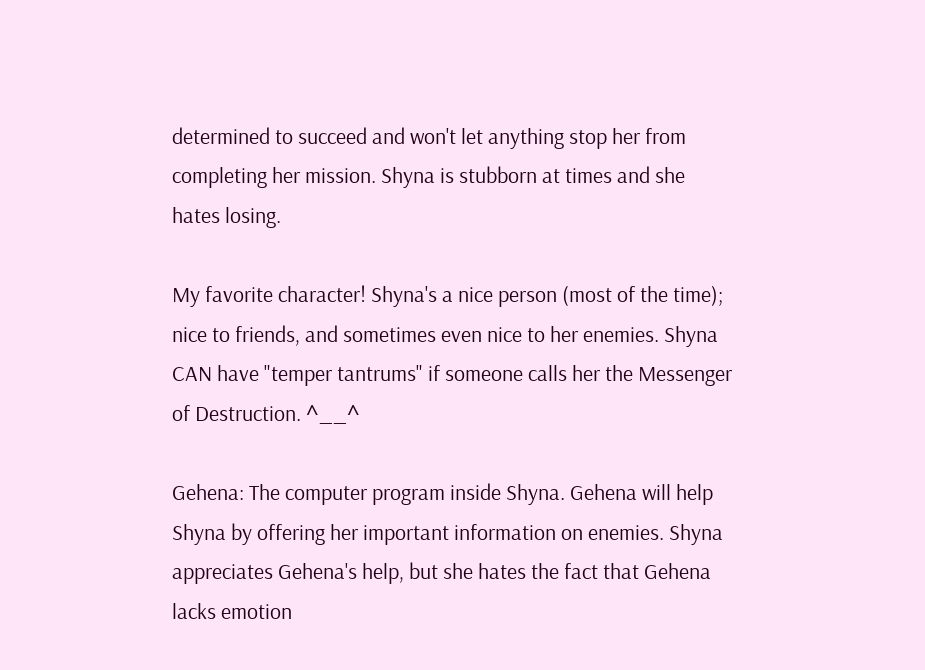determined to succeed and won't let anything stop her from completing her mission. Shyna is stubborn at times and she hates losing.

My favorite character! Shyna's a nice person (most of the time); nice to friends, and sometimes even nice to her enemies. Shyna CAN have "temper tantrums" if someone calls her the Messenger of Destruction. ^__^

Gehena: The computer program inside Shyna. Gehena will help Shyna by offering her important information on enemies. Shyna appreciates Gehena's help, but she hates the fact that Gehena lacks emotion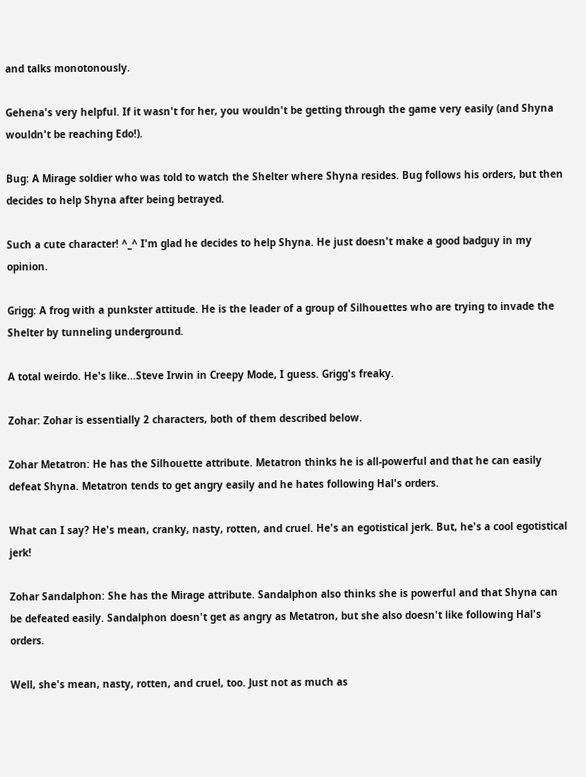and talks monotonously.

Gehena's very helpful. If it wasn't for her, you wouldn't be getting through the game very easily (and Shyna wouldn't be reaching Edo!).

Bug: A Mirage soldier who was told to watch the Shelter where Shyna resides. Bug follows his orders, but then decides to help Shyna after being betrayed.

Such a cute character! ^_^ I'm glad he decides to help Shyna. He just doesn't make a good badguy in my opinion.

Grigg: A frog with a punkster attitude. He is the leader of a group of Silhouettes who are trying to invade the Shelter by tunneling underground.

A total weirdo. He's like...Steve Irwin in Creepy Mode, I guess. Grigg's freaky.

Zohar: Zohar is essentially 2 characters, both of them described below.

Zohar Metatron: He has the Silhouette attribute. Metatron thinks he is all-powerful and that he can easily defeat Shyna. Metatron tends to get angry easily and he hates following Hal's orders.

What can I say? He's mean, cranky, nasty, rotten, and cruel. He's an egotistical jerk. But, he's a cool egotistical jerk!

Zohar Sandalphon: She has the Mirage attribute. Sandalphon also thinks she is powerful and that Shyna can be defeated easily. Sandalphon doesn't get as angry as Metatron, but she also doesn't like following Hal's orders.

Well, she's mean, nasty, rotten, and cruel, too. Just not as much as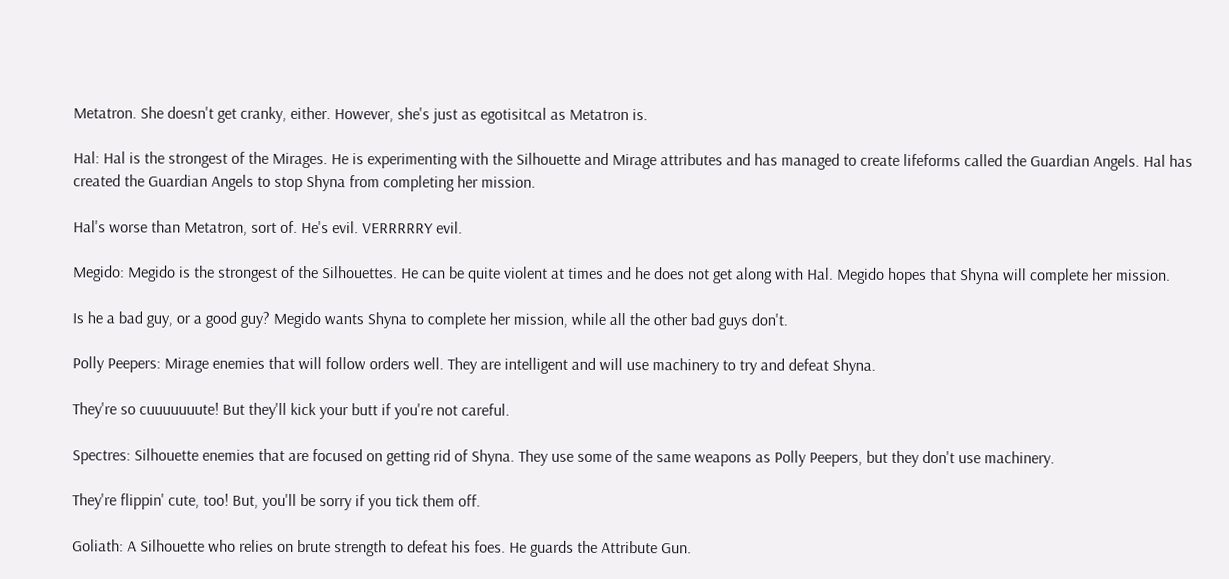Metatron. She doesn't get cranky, either. However, she's just as egotisitcal as Metatron is.

Hal: Hal is the strongest of the Mirages. He is experimenting with the Silhouette and Mirage attributes and has managed to create lifeforms called the Guardian Angels. Hal has created the Guardian Angels to stop Shyna from completing her mission.

Hal's worse than Metatron, sort of. He's evil. VERRRRRY evil.

Megido: Megido is the strongest of the Silhouettes. He can be quite violent at times and he does not get along with Hal. Megido hopes that Shyna will complete her mission.

Is he a bad guy, or a good guy? Megido wants Shyna to complete her mission, while all the other bad guys don't.

Polly Peepers: Mirage enemies that will follow orders well. They are intelligent and will use machinery to try and defeat Shyna.

They're so cuuuuuuute! But they'll kick your butt if you're not careful.

Spectres: Silhouette enemies that are focused on getting rid of Shyna. They use some of the same weapons as Polly Peepers, but they don't use machinery.

They're flippin' cute, too! But, you'll be sorry if you tick them off.

Goliath: A Silhouette who relies on brute strength to defeat his foes. He guards the Attribute Gun.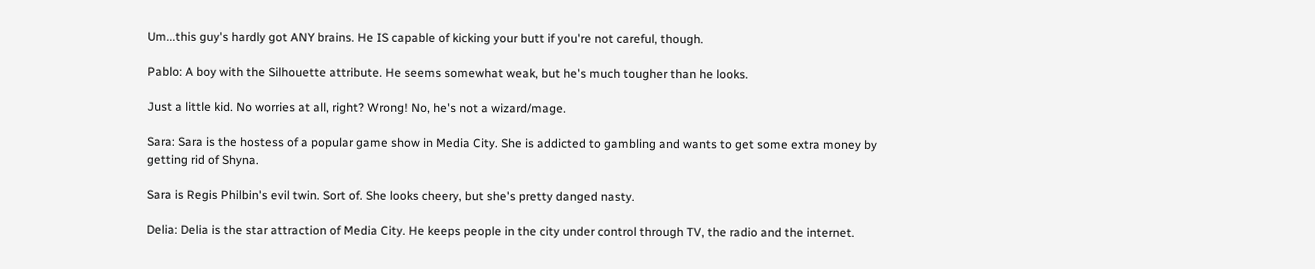Um...this guy's hardly got ANY brains. He IS capable of kicking your butt if you're not careful, though.

Pablo: A boy with the Silhouette attribute. He seems somewhat weak, but he's much tougher than he looks.

Just a little kid. No worries at all, right? Wrong! No, he's not a wizard/mage.

Sara: Sara is the hostess of a popular game show in Media City. She is addicted to gambling and wants to get some extra money by getting rid of Shyna.

Sara is Regis Philbin's evil twin. Sort of. She looks cheery, but she's pretty danged nasty.

Delia: Delia is the star attraction of Media City. He keeps people in the city under control through TV, the radio and the internet.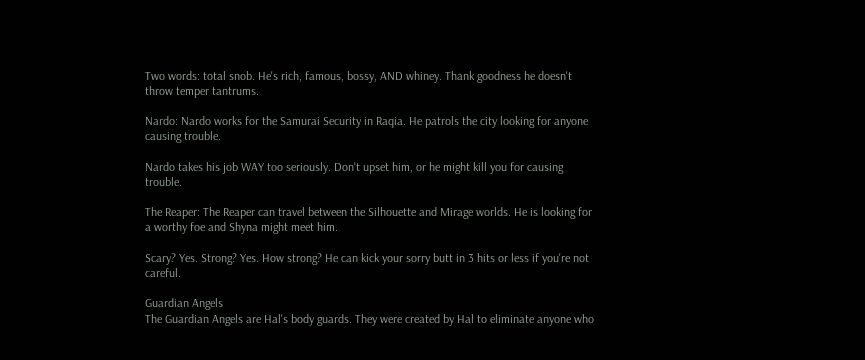Two words: total snob. He's rich, famous, bossy, AND whiney. Thank goodness he doesn't throw temper tantrums.

Nardo: Nardo works for the Samurai Security in Raqia. He patrols the city looking for anyone causing trouble.

Nardo takes his job WAY too seriously. Don't upset him, or he might kill you for causing trouble.

The Reaper: The Reaper can travel between the Silhouette and Mirage worlds. He is looking for a worthy foe and Shyna might meet him.

Scary? Yes. Strong? Yes. How strong? He can kick your sorry butt in 3 hits or less if you're not careful.

Guardian Angels
The Guardian Angels are Hal's body guards. They were created by Hal to eliminate anyone who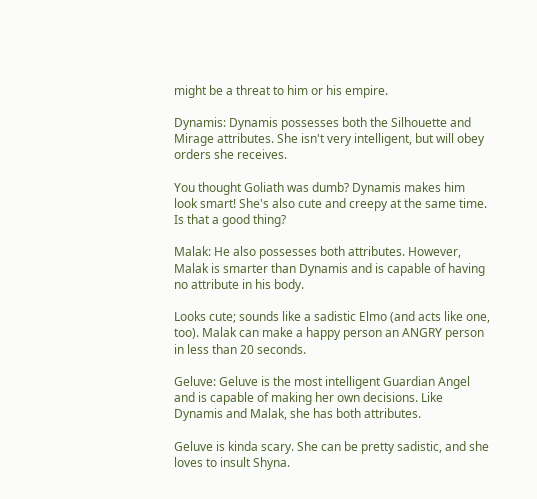might be a threat to him or his empire.

Dynamis: Dynamis possesses both the Silhouette and Mirage attributes. She isn't very intelligent, but will obey orders she receives.

You thought Goliath was dumb? Dynamis makes him look smart! She's also cute and creepy at the same time. Is that a good thing?

Malak: He also possesses both attributes. However, Malak is smarter than Dynamis and is capable of having no attribute in his body.

Looks cute; sounds like a sadistic Elmo (and acts like one, too). Malak can make a happy person an ANGRY person in less than 20 seconds.

Geluve: Geluve is the most intelligent Guardian Angel and is capable of making her own decisions. Like Dynamis and Malak, she has both attributes.

Geluve is kinda scary. She can be pretty sadistic, and she loves to insult Shyna.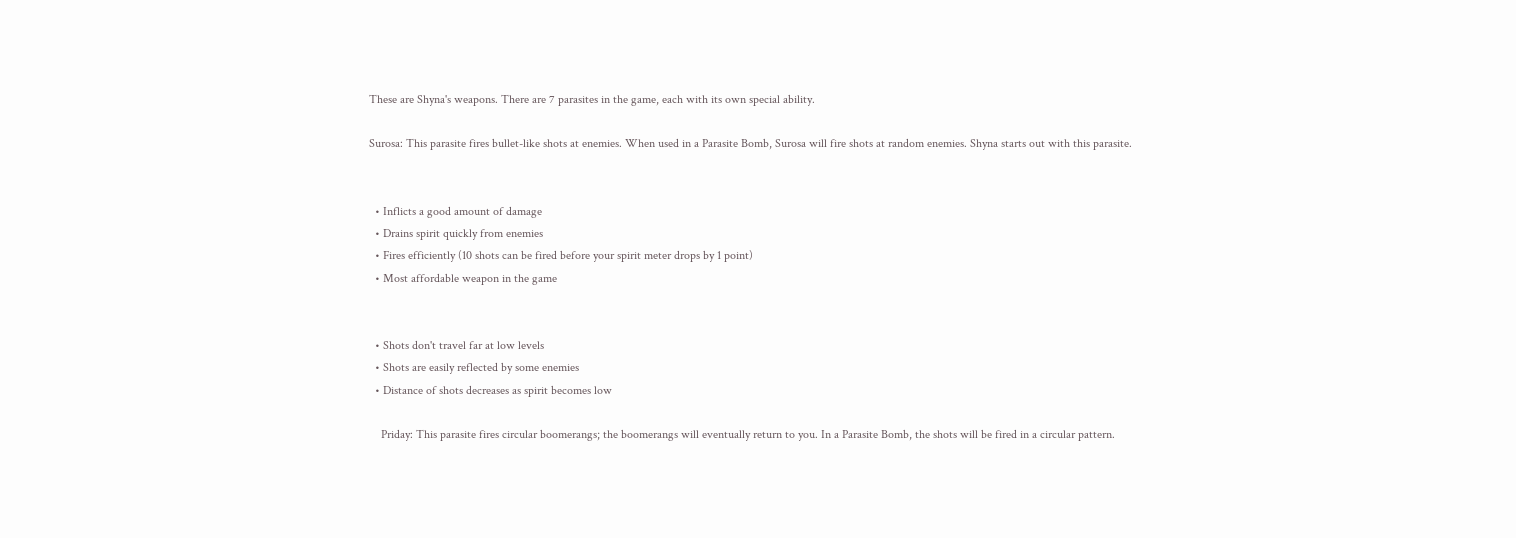These are Shyna's weapons. There are 7 parasites in the game, each with its own special ability.

Surosa: This parasite fires bullet-like shots at enemies. When used in a Parasite Bomb, Surosa will fire shots at random enemies. Shyna starts out with this parasite.


  • Inflicts a good amount of damage
  • Drains spirit quickly from enemies
  • Fires efficiently (10 shots can be fired before your spirit meter drops by 1 point)
  • Most affordable weapon in the game


  • Shots don't travel far at low levels
  • Shots are easily reflected by some enemies
  • Distance of shots decreases as spirit becomes low

    Priday: This parasite fires circular boomerangs; the boomerangs will eventually return to you. In a Parasite Bomb, the shots will be fired in a circular pattern.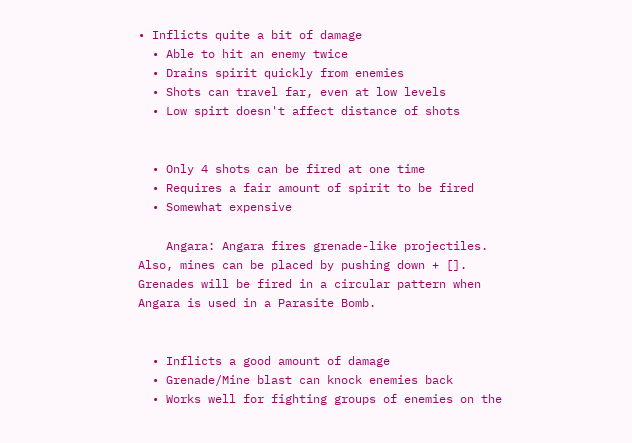• Inflicts quite a bit of damage
  • Able to hit an enemy twice
  • Drains spirit quickly from enemies
  • Shots can travel far, even at low levels
  • Low spirt doesn't affect distance of shots


  • Only 4 shots can be fired at one time
  • Requires a fair amount of spirit to be fired
  • Somewhat expensive

    Angara: Angara fires grenade-like projectiles. Also, mines can be placed by pushing down + []. Grenades will be fired in a circular pattern when Angara is used in a Parasite Bomb.


  • Inflicts a good amount of damage
  • Grenade/Mine blast can knock enemies back
  • Works well for fighting groups of enemies on the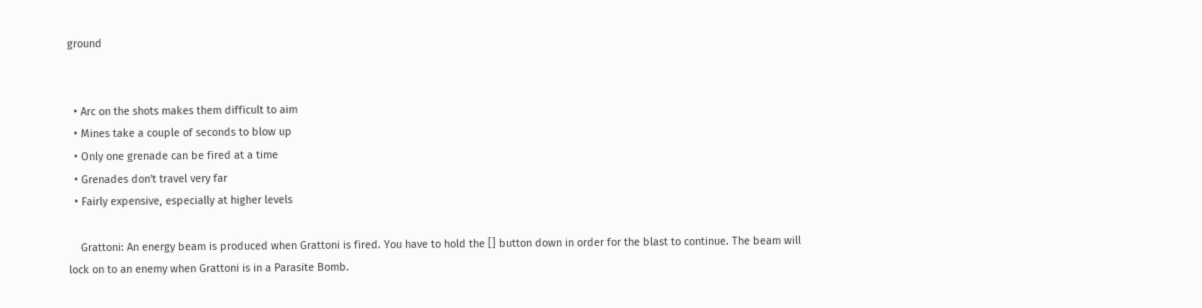ground


  • Arc on the shots makes them difficult to aim
  • Mines take a couple of seconds to blow up
  • Only one grenade can be fired at a time
  • Grenades don't travel very far
  • Fairly expensive, especially at higher levels

    Grattoni: An energy beam is produced when Grattoni is fired. You have to hold the [] button down in order for the blast to continue. The beam will lock on to an enemy when Grattoni is in a Parasite Bomb.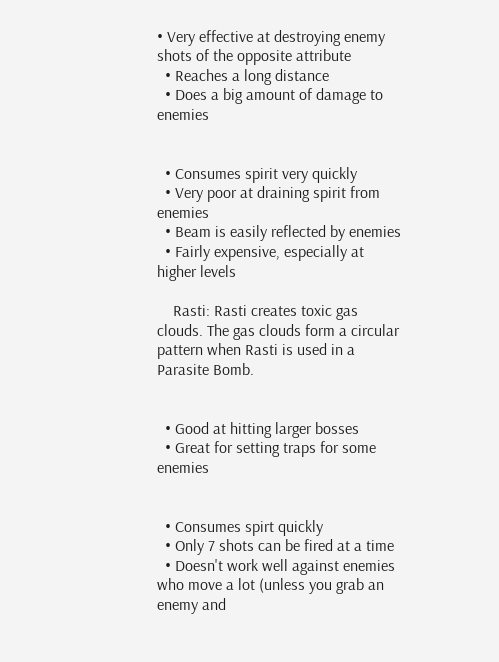• Very effective at destroying enemy shots of the opposite attribute
  • Reaches a long distance
  • Does a big amount of damage to enemies


  • Consumes spirit very quickly
  • Very poor at draining spirit from enemies
  • Beam is easily reflected by enemies
  • Fairly expensive, especially at higher levels

    Rasti: Rasti creates toxic gas clouds. The gas clouds form a circular pattern when Rasti is used in a Parasite Bomb.


  • Good at hitting larger bosses
  • Great for setting traps for some enemies


  • Consumes spirt quickly
  • Only 7 shots can be fired at a time
  • Doesn't work well against enemies who move a lot (unless you grab an enemy and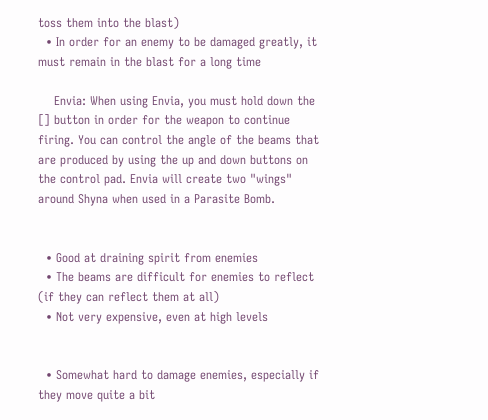toss them into the blast)
  • In order for an enemy to be damaged greatly, it must remain in the blast for a long time

    Envia: When using Envia, you must hold down the [] button in order for the weapon to continue firing. You can control the angle of the beams that are produced by using the up and down buttons on the control pad. Envia will create two "wings" around Shyna when used in a Parasite Bomb.


  • Good at draining spirit from enemies
  • The beams are difficult for enemies to reflect (if they can reflect them at all)
  • Not very expensive, even at high levels


  • Somewhat hard to damage enemies, especially if they move quite a bit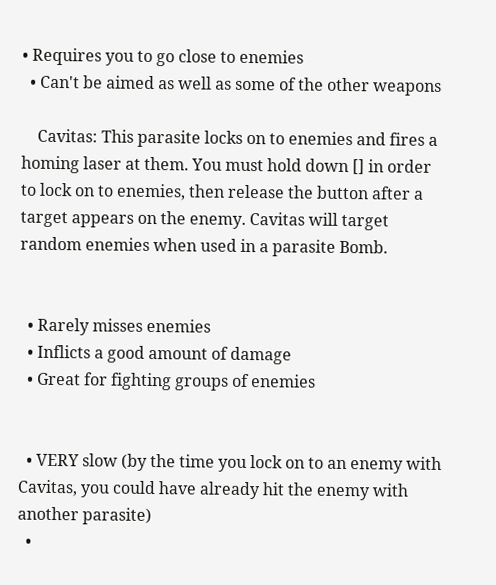• Requires you to go close to enemies
  • Can't be aimed as well as some of the other weapons

    Cavitas: This parasite locks on to enemies and fires a homing laser at them. You must hold down [] in order to lock on to enemies, then release the button after a target appears on the enemy. Cavitas will target random enemies when used in a parasite Bomb.


  • Rarely misses enemies
  • Inflicts a good amount of damage
  • Great for fighting groups of enemies


  • VERY slow (by the time you lock on to an enemy with Cavitas, you could have already hit the enemy with another parasite)
  •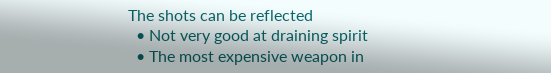The shots can be reflected
  • Not very good at draining spirit
  • The most expensive weapon in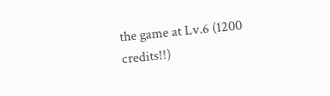the game at Lv.6 (1200 credits!!)